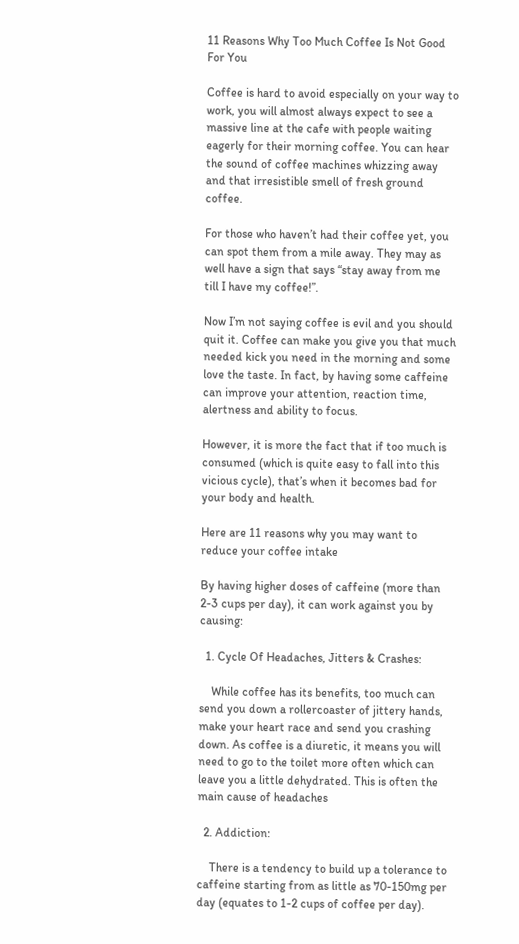11 Reasons Why Too Much Coffee Is Not Good For You

Coffee is hard to avoid especially on your way to work, you will almost always expect to see a massive line at the cafe with people waiting eagerly for their morning coffee. You can hear the sound of coffee machines whizzing away and that irresistible smell of fresh ground coffee.

For those who haven’t had their coffee yet, you can spot them from a mile away. They may as well have a sign that says “stay away from me till I have my coffee!”.

Now I’m not saying coffee is evil and you should quit it. Coffee can make you give you that much needed kick you need in the morning and some love the taste. In fact, by having some caffeine can improve your attention, reaction time, alertness and ability to focus.

However, it is more the fact that if too much is consumed (which is quite easy to fall into this vicious cycle), that’s when it becomes bad for your body and health.

Here are 11 reasons why you may want to reduce your coffee intake

By having higher doses of caffeine (more than 2-3 cups per day), it can work against you by causing:

  1. Cycle Of Headaches, Jitters & Crashes:

    While coffee has its benefits, too much can send you down a rollercoaster of jittery hands, make your heart race and send you crashing down. As coffee is a diuretic, it means you will need to go to the toilet more often which can leave you a little dehydrated. This is often the main cause of headaches

  2. Addiction:

    There is a tendency to build up a tolerance to caffeine starting from as little as 70-150mg per day (equates to 1-2 cups of coffee per day).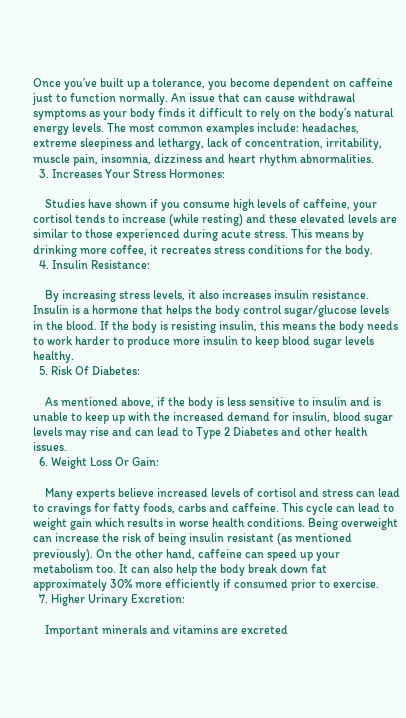Once you’ve built up a tolerance, you become dependent on caffeine just to function normally. An issue that can cause withdrawal symptoms as your body finds it difficult to rely on the body’s natural energy levels. The most common examples include: headaches, extreme sleepiness and lethargy, lack of concentration, irritability, muscle pain, insomnia, dizziness and heart rhythm abnormalities.
  3. Increases Your Stress Hormones:

    Studies have shown if you consume high levels of caffeine, your cortisol tends to increase (while resting) and these elevated levels are similar to those experienced during acute stress. This means by drinking more coffee, it recreates stress conditions for the body.
  4. Insulin Resistance:

    By increasing stress levels, it also increases insulin resistance. Insulin is a hormone that helps the body control sugar/glucose levels in the blood. If the body is resisting insulin, this means the body needs to work harder to produce more insulin to keep blood sugar levels healthy.
  5. Risk Of Diabetes:

    As mentioned above, if the body is less sensitive to insulin and is unable to keep up with the increased demand for insulin, blood sugar levels may rise and can lead to Type 2 Diabetes and other health issues.
  6. Weight Loss Or Gain:

    Many experts believe increased levels of cortisol and stress can lead to cravings for fatty foods, carbs and caffeine. This cycle can lead to weight gain which results in worse health conditions. Being overweight can increase the risk of being insulin resistant (as mentioned previously). On the other hand, caffeine can speed up your metabolism too. It can also help the body break down fat approximately 30% more efficiently if consumed prior to exercise.
  7. Higher Urinary Excretion:

    Important minerals and vitamins are excreted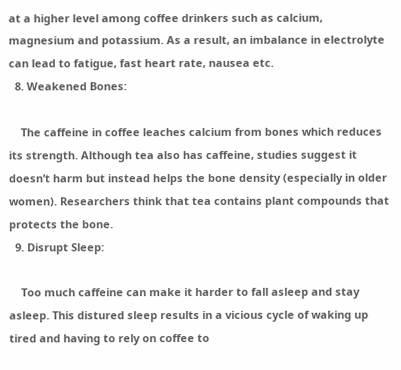at a higher level among coffee drinkers such as calcium, magnesium and potassium. As a result, an imbalance in electrolyte can lead to fatigue, fast heart rate, nausea etc.
  8. Weakened Bones:

    The caffeine in coffee leaches calcium from bones which reduces its strength. Although tea also has caffeine, studies suggest it doesn’t harm but instead helps the bone density (especially in older women). Researchers think that tea contains plant compounds that protects the bone.
  9. Disrupt Sleep:

    Too much caffeine can make it harder to fall asleep and stay asleep. This distured sleep results in a vicious cycle of waking up tired and having to rely on coffee to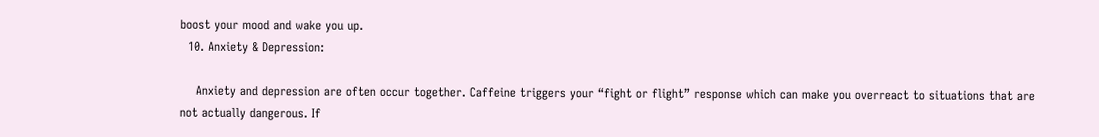boost your mood and wake you up.
  10. Anxiety & Depression:

    Anxiety and depression are often occur together. Caffeine triggers your “fight or flight” response which can make you overreact to situations that are not actually dangerous. If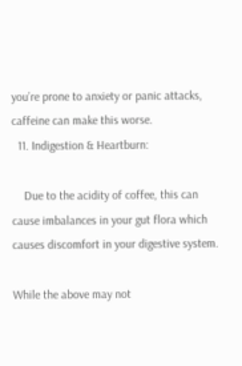you’re prone to anxiety or panic attacks, caffeine can make this worse.
  11. Indigestion & Heartburn:

    Due to the acidity of coffee, this can cause imbalances in your gut flora which causes discomfort in your digestive system.

While the above may not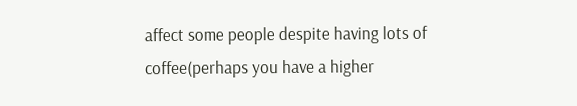affect some people despite having lots of coffee(perhaps you have a higher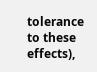tolerance to these effects),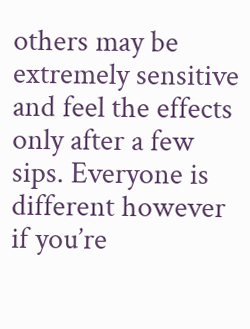others may be extremely sensitive and feel the effects only after a few sips. Everyone is different however if you’re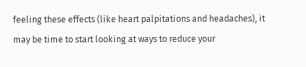feeling these effects (like heart palpitations and headaches), it may be time to start looking at ways to reduce your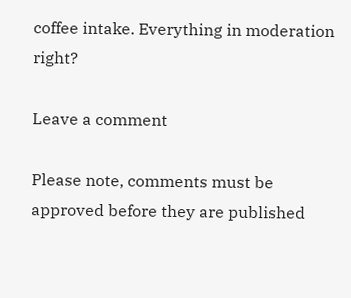coffee intake. Everything in moderation right?

Leave a comment

Please note, comments must be approved before they are published